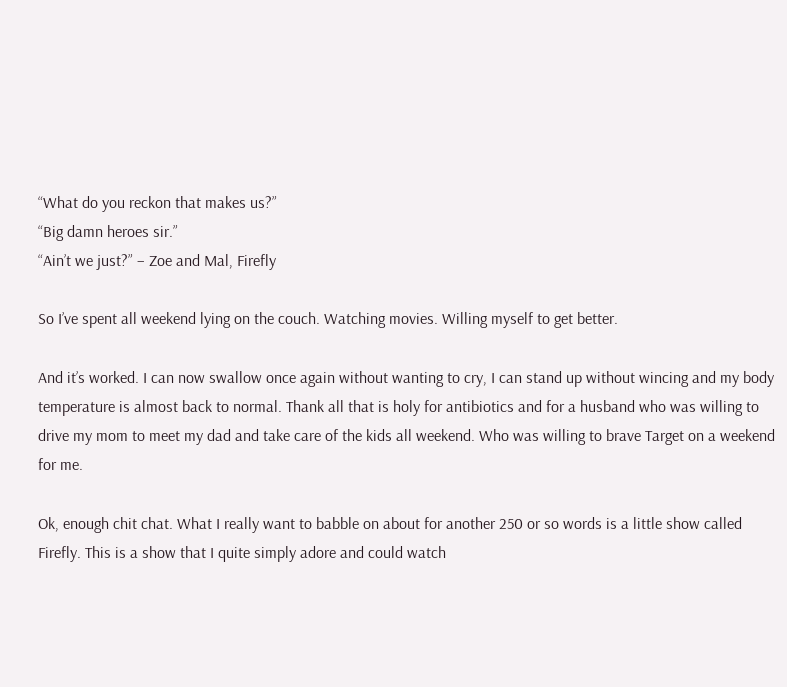“What do you reckon that makes us?”
“Big damn heroes sir.”
“Ain’t we just?” – Zoe and Mal, Firefly

So I’ve spent all weekend lying on the couch. Watching movies. Willing myself to get better.

And it’s worked. I can now swallow once again without wanting to cry, I can stand up without wincing and my body temperature is almost back to normal. Thank all that is holy for antibiotics and for a husband who was willing to drive my mom to meet my dad and take care of the kids all weekend. Who was willing to brave Target on a weekend for me.

Ok, enough chit chat. What I really want to babble on about for another 250 or so words is a little show called Firefly. This is a show that I quite simply adore and could watch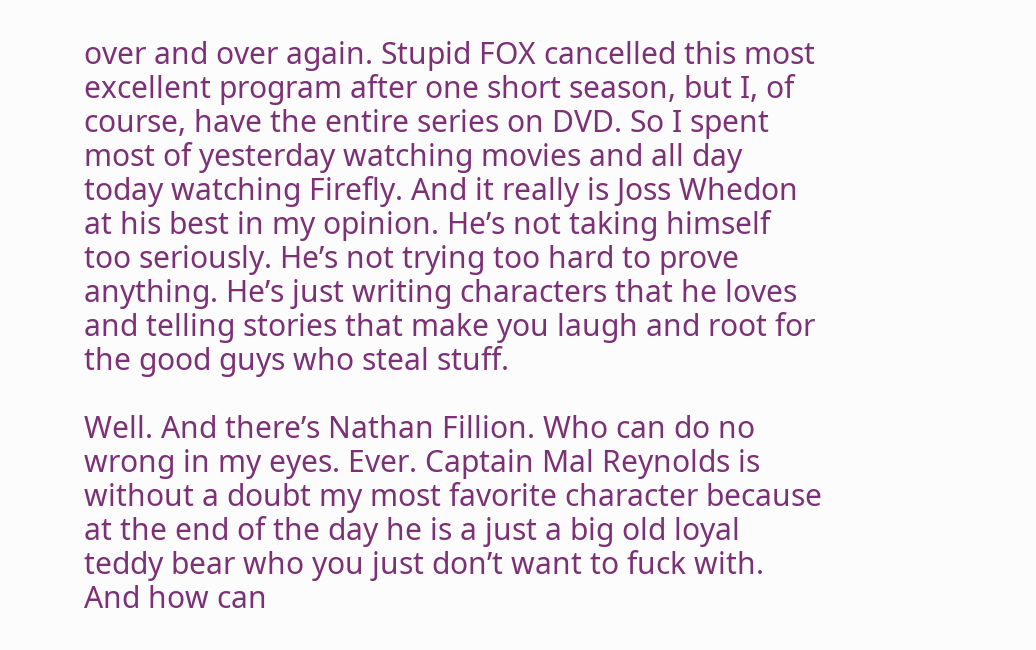over and over again. Stupid FOX cancelled this most excellent program after one short season, but I, of course, have the entire series on DVD. So I spent most of yesterday watching movies and all day today watching Firefly. And it really is Joss Whedon at his best in my opinion. He’s not taking himself too seriously. He’s not trying too hard to prove anything. He’s just writing characters that he loves and telling stories that make you laugh and root for the good guys who steal stuff.

Well. And there’s Nathan Fillion. Who can do no wrong in my eyes. Ever. Captain Mal Reynolds is without a doubt my most favorite character because at the end of the day he is a just a big old loyal teddy bear who you just don’t want to fuck with. And how can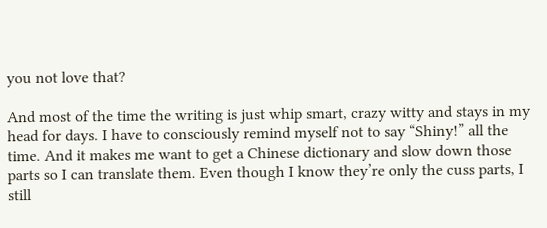you not love that?

And most of the time the writing is just whip smart, crazy witty and stays in my head for days. I have to consciously remind myself not to say “Shiny!” all the time. And it makes me want to get a Chinese dictionary and slow down those parts so I can translate them. Even though I know they’re only the cuss parts, I still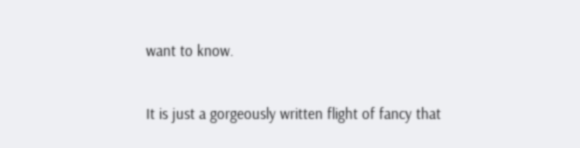want to know.

It is just a gorgeously written flight of fancy that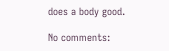does a body good.

No comments: